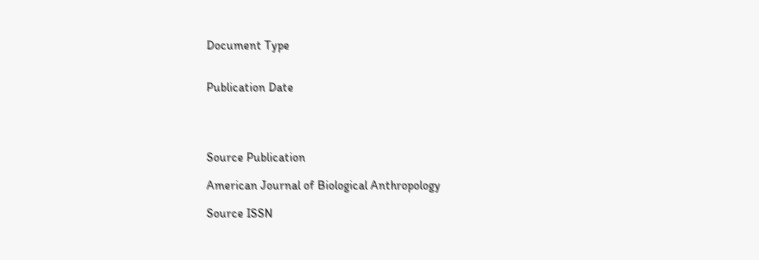Document Type


Publication Date




Source Publication

American Journal of Biological Anthropology

Source ISSN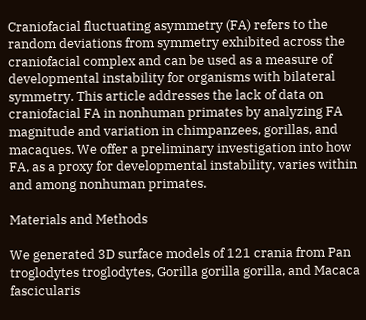Craniofacial fluctuating asymmetry (FA) refers to the random deviations from symmetry exhibited across the craniofacial complex and can be used as a measure of developmental instability for organisms with bilateral symmetry. This article addresses the lack of data on craniofacial FA in nonhuman primates by analyzing FA magnitude and variation in chimpanzees, gorillas, and macaques. We offer a preliminary investigation into how FA, as a proxy for developmental instability, varies within and among nonhuman primates.

Materials and Methods

We generated 3D surface models of 121 crania from Pan troglodytes troglodytes, Gorilla gorilla gorilla, and Macaca fascicularis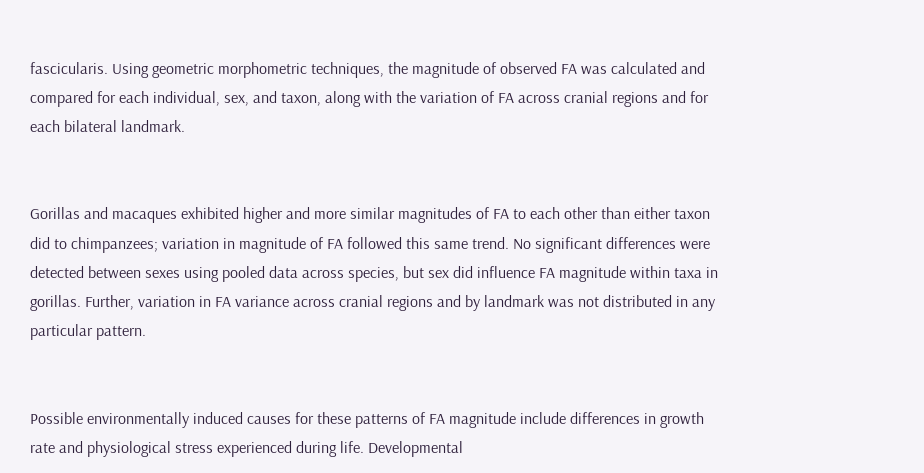fascicularis. Using geometric morphometric techniques, the magnitude of observed FA was calculated and compared for each individual, sex, and taxon, along with the variation of FA across cranial regions and for each bilateral landmark.


Gorillas and macaques exhibited higher and more similar magnitudes of FA to each other than either taxon did to chimpanzees; variation in magnitude of FA followed this same trend. No significant differences were detected between sexes using pooled data across species, but sex did influence FA magnitude within taxa in gorillas. Further, variation in FA variance across cranial regions and by landmark was not distributed in any particular pattern.


Possible environmentally induced causes for these patterns of FA magnitude include differences in growth rate and physiological stress experienced during life. Developmental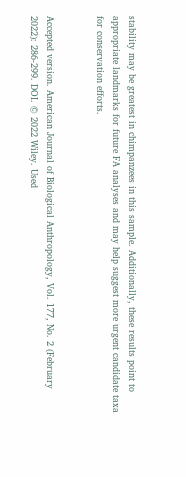stability may be greatest in chimpanzees in this sample. Additionally, these results point to appropriate landmarks for future FA analyses and may help suggest more urgent candidate taxa for conservation efforts.


Accepted version. American Journal of Biological Anthropology, Vol. 177, No. 2 (February 2022): 286-299. DOI. © 2022 Wiley. Used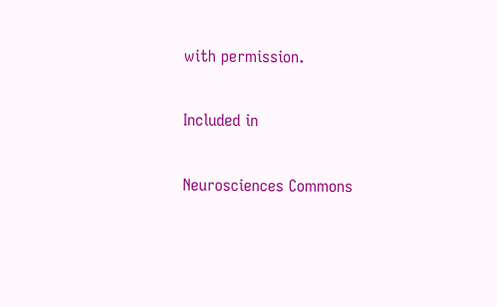with permission.

Included in

Neurosciences Commons